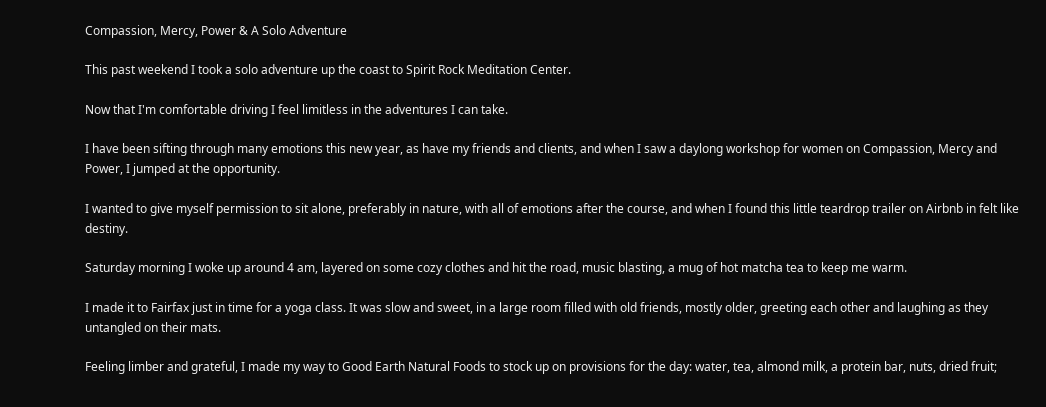Compassion, Mercy, Power & A Solo Adventure

This past weekend I took a solo adventure up the coast to Spirit Rock Meditation Center.

Now that I'm comfortable driving I feel limitless in the adventures I can take.

I have been sifting through many emotions this new year, as have my friends and clients, and when I saw a daylong workshop for women on Compassion, Mercy and Power, I jumped at the opportunity.

I wanted to give myself permission to sit alone, preferably in nature, with all of emotions after the course, and when I found this little teardrop trailer on Airbnb in felt like destiny.

Saturday morning I woke up around 4 am, layered on some cozy clothes and hit the road, music blasting, a mug of hot matcha tea to keep me warm.

I made it to Fairfax just in time for a yoga class. It was slow and sweet, in a large room filled with old friends, mostly older, greeting each other and laughing as they untangled on their mats.

Feeling limber and grateful, I made my way to Good Earth Natural Foods to stock up on provisions for the day: water, tea, almond milk, a protein bar, nuts, dried fruit;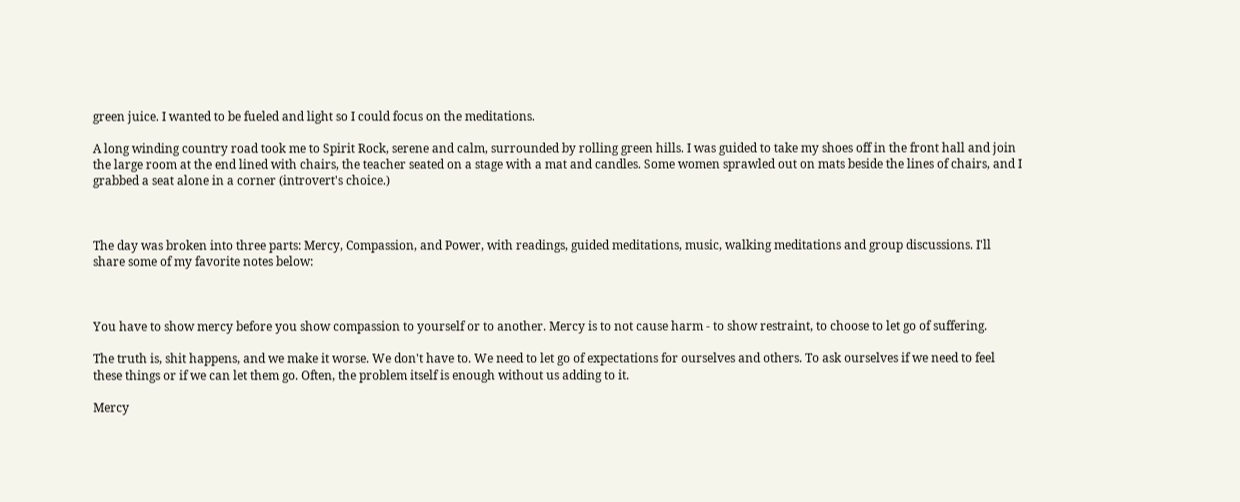green juice. I wanted to be fueled and light so I could focus on the meditations.

A long winding country road took me to Spirit Rock, serene and calm, surrounded by rolling green hills. I was guided to take my shoes off in the front hall and join the large room at the end lined with chairs, the teacher seated on a stage with a mat and candles. Some women sprawled out on mats beside the lines of chairs, and I grabbed a seat alone in a corner (introvert's choice.)



The day was broken into three parts: Mercy, Compassion, and Power, with readings, guided meditations, music, walking meditations and group discussions. I'll share some of my favorite notes below:



You have to show mercy before you show compassion to yourself or to another. Mercy is to not cause harm - to show restraint, to choose to let go of suffering.

The truth is, shit happens, and we make it worse. We don't have to. We need to let go of expectations for ourselves and others. To ask ourselves if we need to feel these things or if we can let them go. Often, the problem itself is enough without us adding to it.

Mercy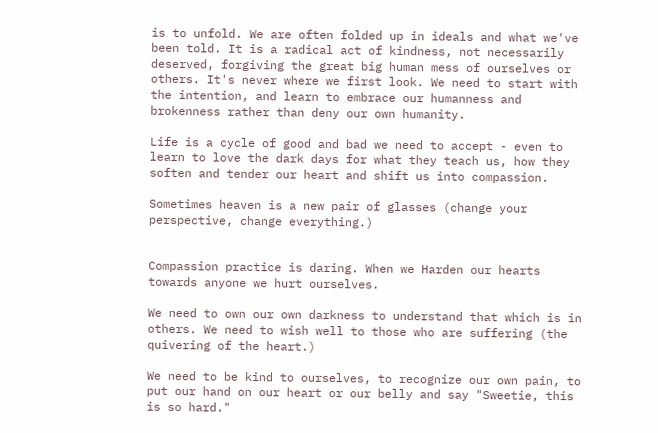is to unfold. We are often folded up in ideals and what we've been told. It is a radical act of kindness, not necessarily deserved, forgiving the great big human mess of ourselves or others. It's never where we first look. We need to start with the intention, and learn to embrace our humanness and brokenness rather than deny our own humanity.

Life is a cycle of good and bad we need to accept - even to learn to love the dark days for what they teach us, how they soften and tender our heart and shift us into compassion.

Sometimes heaven is a new pair of glasses (change your perspective, change everything.)


Compassion practice is daring. When we Harden our hearts towards anyone we hurt ourselves.

We need to own our own darkness to understand that which is in others. We need to wish well to those who are suffering (the quivering of the heart.)

We need to be kind to ourselves, to recognize our own pain, to put our hand on our heart or our belly and say "Sweetie, this is so hard."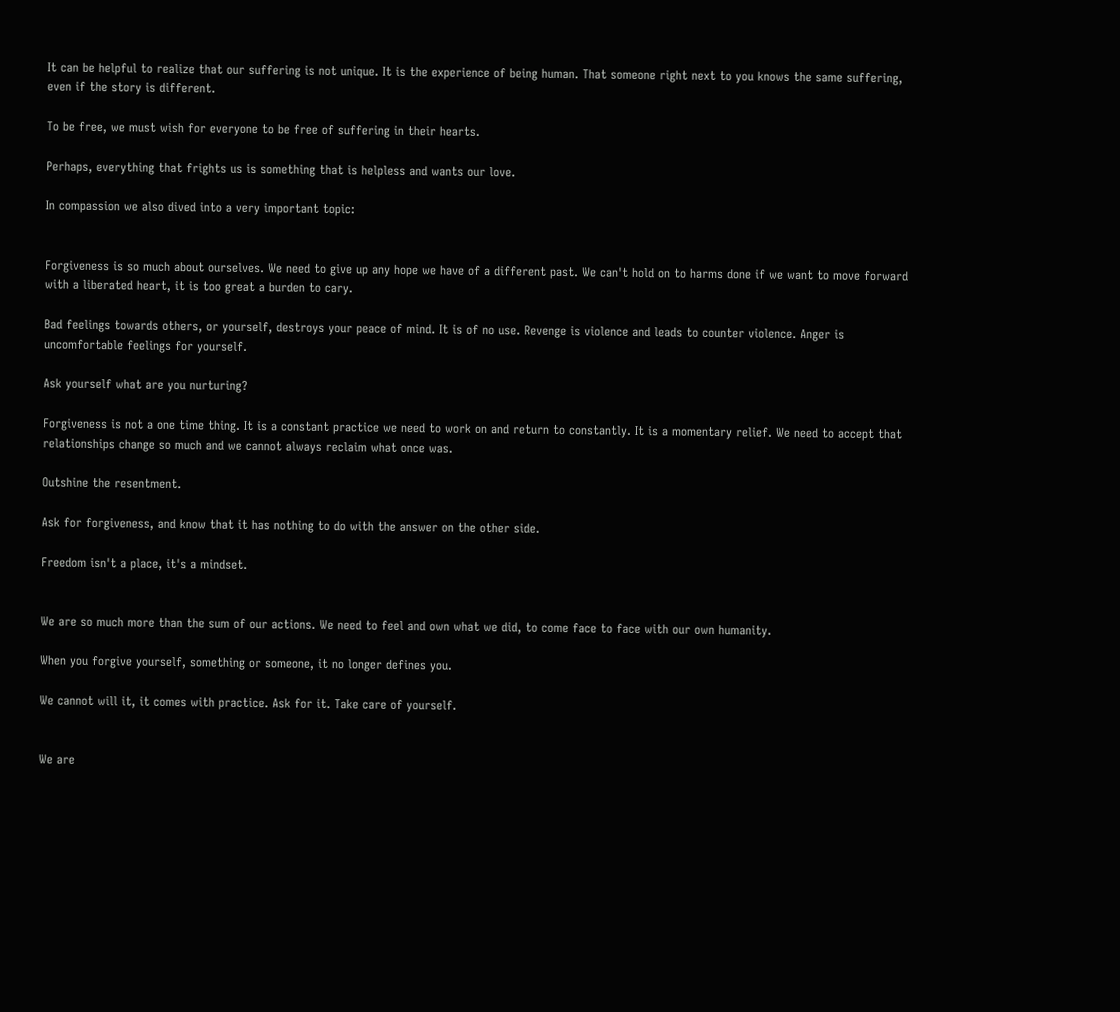It can be helpful to realize that our suffering is not unique. It is the experience of being human. That someone right next to you knows the same suffering, even if the story is different.

To be free, we must wish for everyone to be free of suffering in their hearts.

Perhaps, everything that frights us is something that is helpless and wants our love.

In compassion we also dived into a very important topic:


Forgiveness is so much about ourselves. We need to give up any hope we have of a different past. We can't hold on to harms done if we want to move forward with a liberated heart, it is too great a burden to cary.

Bad feelings towards others, or yourself, destroys your peace of mind. It is of no use. Revenge is violence and leads to counter violence. Anger is uncomfortable feelings for yourself.

Ask yourself what are you nurturing?

Forgiveness is not a one time thing. It is a constant practice we need to work on and return to constantly. It is a momentary relief. We need to accept that relationships change so much and we cannot always reclaim what once was.

Outshine the resentment.

Ask for forgiveness, and know that it has nothing to do with the answer on the other side.

Freedom isn't a place, it's a mindset.


We are so much more than the sum of our actions. We need to feel and own what we did, to come face to face with our own humanity.

When you forgive yourself, something or someone, it no longer defines you.

We cannot will it, it comes with practice. Ask for it. Take care of yourself.


We are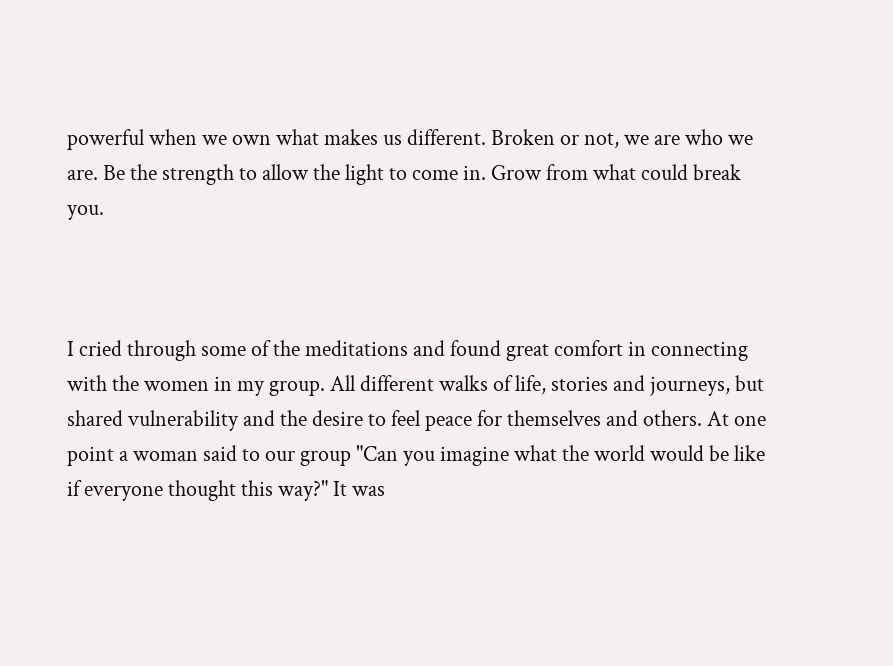powerful when we own what makes us different. Broken or not, we are who we are. Be the strength to allow the light to come in. Grow from what could break you.



I cried through some of the meditations and found great comfort in connecting with the women in my group. All different walks of life, stories and journeys, but shared vulnerability and the desire to feel peace for themselves and others. At one point a woman said to our group "Can you imagine what the world would be like if everyone thought this way?" It was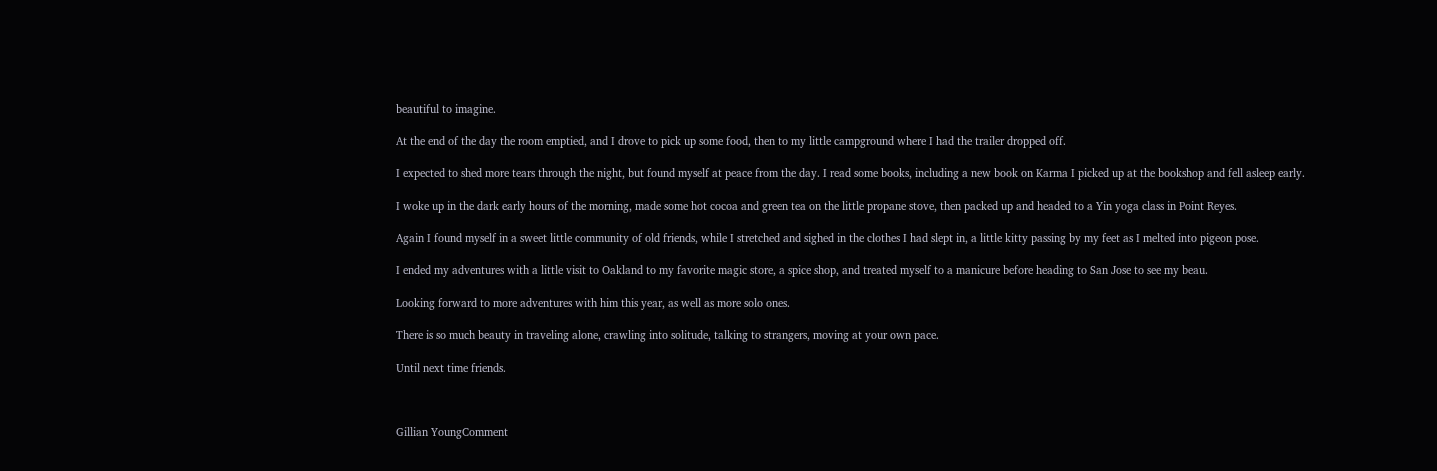beautiful to imagine.

At the end of the day the room emptied, and I drove to pick up some food, then to my little campground where I had the trailer dropped off.

I expected to shed more tears through the night, but found myself at peace from the day. I read some books, including a new book on Karma I picked up at the bookshop and fell asleep early.

I woke up in the dark early hours of the morning, made some hot cocoa and green tea on the little propane stove, then packed up and headed to a Yin yoga class in Point Reyes.

Again I found myself in a sweet little community of old friends, while I stretched and sighed in the clothes I had slept in, a little kitty passing by my feet as I melted into pigeon pose.

I ended my adventures with a little visit to Oakland to my favorite magic store, a spice shop, and treated myself to a manicure before heading to San Jose to see my beau.

Looking forward to more adventures with him this year, as well as more solo ones.

There is so much beauty in traveling alone, crawling into solitude, talking to strangers, moving at your own pace.

Until next time friends.



Gillian YoungComment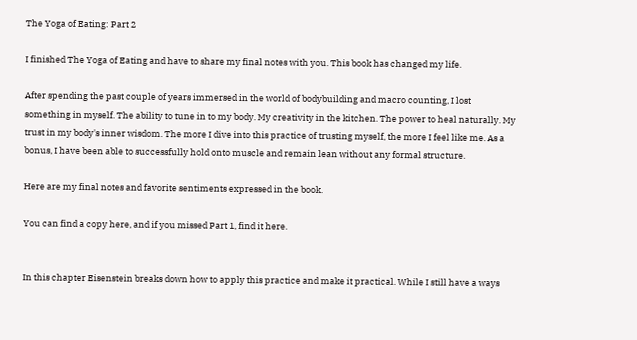The Yoga of Eating: Part 2

I finished The Yoga of Eating and have to share my final notes with you. This book has changed my life.

After spending the past couple of years immersed in the world of bodybuilding and macro counting, I lost something in myself. The ability to tune in to my body. My creativity in the kitchen. The power to heal naturally. My trust in my body's inner wisdom. The more I dive into this practice of trusting myself, the more I feel like me. As a bonus, I have been able to successfully hold onto muscle and remain lean without any formal structure.

Here are my final notes and favorite sentiments expressed in the book.

You can find a copy here, and if you missed Part 1, find it here.


In this chapter Eisenstein breaks down how to apply this practice and make it practical. While I still have a ways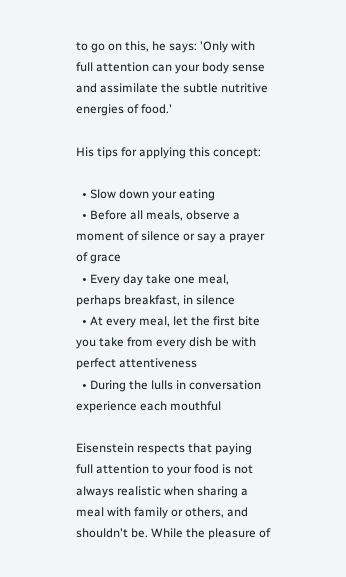to go on this, he says: 'Only with full attention can your body sense and assimilate the subtle nutritive energies of food.'

His tips for applying this concept:

  • Slow down your eating
  • Before all meals, observe a moment of silence or say a prayer of grace
  • Every day take one meal, perhaps breakfast, in silence
  • At every meal, let the first bite you take from every dish be with perfect attentiveness
  • During the lulls in conversation experience each mouthful

Eisenstein respects that paying full attention to your food is not always realistic when sharing a meal with family or others, and shouldn't be. While the pleasure of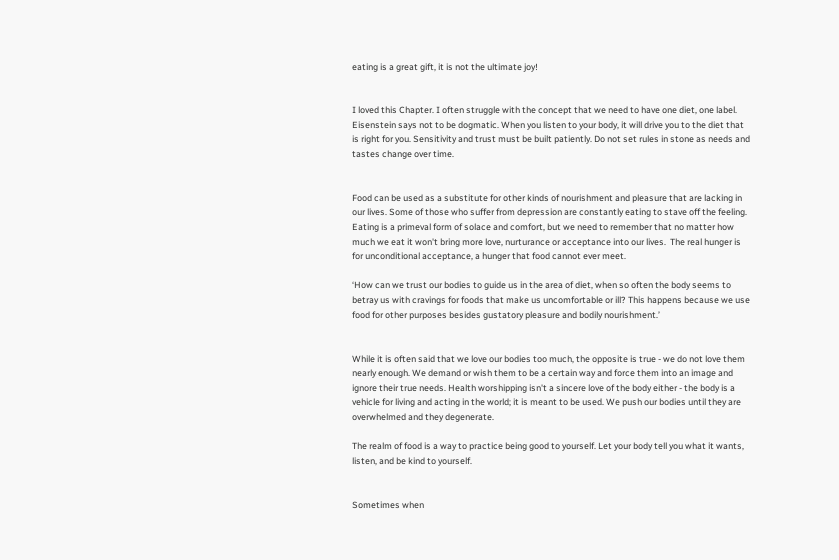eating is a great gift, it is not the ultimate joy!


I loved this Chapter. I often struggle with the concept that we need to have one diet, one label. Eisenstein says not to be dogmatic. When you listen to your body, it will drive you to the diet that is right for you. Sensitivity and trust must be built patiently. Do not set rules in stone as needs and tastes change over time.


Food can be used as a substitute for other kinds of nourishment and pleasure that are lacking in our lives. Some of those who suffer from depression are constantly eating to stave off the feeling. Eating is a primeval form of solace and comfort, but we need to remember that no matter how much we eat it won't bring more love, nurturance or acceptance into our lives.  The real hunger is for unconditional acceptance, a hunger that food cannot ever meet.

‘How can we trust our bodies to guide us in the area of diet, when so often the body seems to betray us with cravings for foods that make us uncomfortable or ill? This happens because we use food for other purposes besides gustatory pleasure and bodily nourishment.’


While it is often said that we love our bodies too much, the opposite is true - we do not love them nearly enough. We demand or wish them to be a certain way and force them into an image and ignore their true needs. Health worshipping isn't a sincere love of the body either - the body is a vehicle for living and acting in the world; it is meant to be used. We push our bodies until they are overwhelmed and they degenerate.

The realm of food is a way to practice being good to yourself. Let your body tell you what it wants, listen, and be kind to yourself.


Sometimes when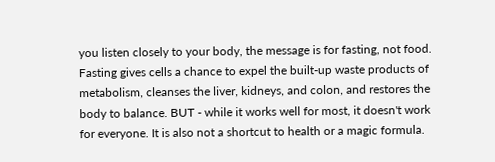you listen closely to your body, the message is for fasting, not food. Fasting gives cells a chance to expel the built-up waste products of metabolism, cleanses the liver, kidneys, and colon, and restores the body to balance. BUT - while it works well for most, it doesn't work for everyone. It is also not a shortcut to health or a magic formula.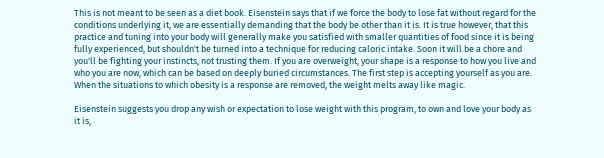This is not meant to be seen as a diet book. Eisenstein says that if we force the body to lose fat without regard for the conditions underlying it, we are essentially demanding that the body be other than it is. It is true however, that this practice and tuning into your body will generally make you satisfied with smaller quantities of food since it is being fully experienced, but shouldn't be turned into a technique for reducing caloric intake. Soon it will be a chore and you'll be fighting your instincts, not trusting them. If you are overweight, your shape is a response to how you live and who you are now, which can be based on deeply buried circumstances. The first step is accepting yourself as you are. When the situations to which obesity is a response are removed, the weight melts away like magic.

Eisenstein suggests you drop any wish or expectation to lose weight with this program, to own and love your body as it is,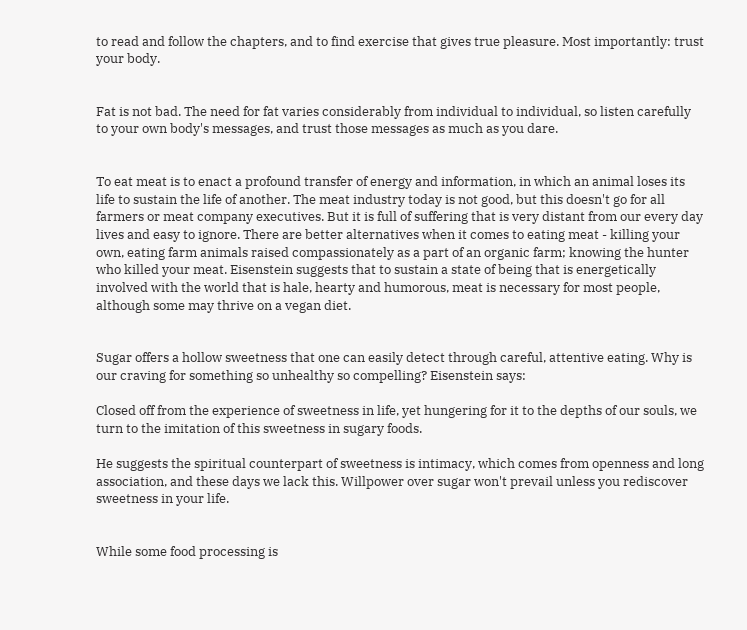to read and follow the chapters, and to find exercise that gives true pleasure. Most importantly: trust your body.


Fat is not bad. The need for fat varies considerably from individual to individual, so listen carefully to your own body's messages, and trust those messages as much as you dare.


To eat meat is to enact a profound transfer of energy and information, in which an animal loses its life to sustain the life of another. The meat industry today is not good, but this doesn't go for all farmers or meat company executives. But it is full of suffering that is very distant from our every day lives and easy to ignore. There are better alternatives when it comes to eating meat - killing your own, eating farm animals raised compassionately as a part of an organic farm; knowing the hunter who killed your meat. Eisenstein suggests that to sustain a state of being that is energetically involved with the world that is hale, hearty and humorous, meat is necessary for most people, although some may thrive on a vegan diet.


Sugar offers a hollow sweetness that one can easily detect through careful, attentive eating. Why is our craving for something so unhealthy so compelling? Eisenstein says:

Closed off from the experience of sweetness in life, yet hungering for it to the depths of our souls, we turn to the imitation of this sweetness in sugary foods.

He suggests the spiritual counterpart of sweetness is intimacy, which comes from openness and long association, and these days we lack this. Willpower over sugar won't prevail unless you rediscover sweetness in your life.


While some food processing is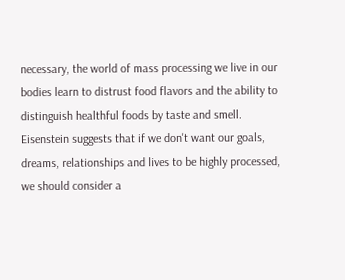necessary, the world of mass processing we live in our bodies learn to distrust food flavors and the ability to distinguish healthful foods by taste and smell. Eisenstein suggests that if we don't want our goals, dreams, relationships and lives to be highly processed, we should consider a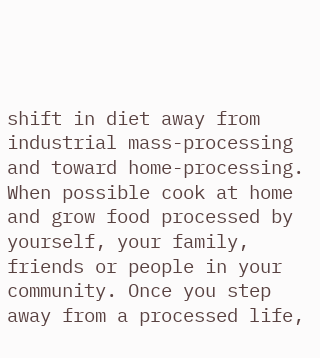shift in diet away from industrial mass-processing and toward home-processing. When possible cook at home and grow food processed by yourself, your family, friends or people in your community. Once you step away from a processed life,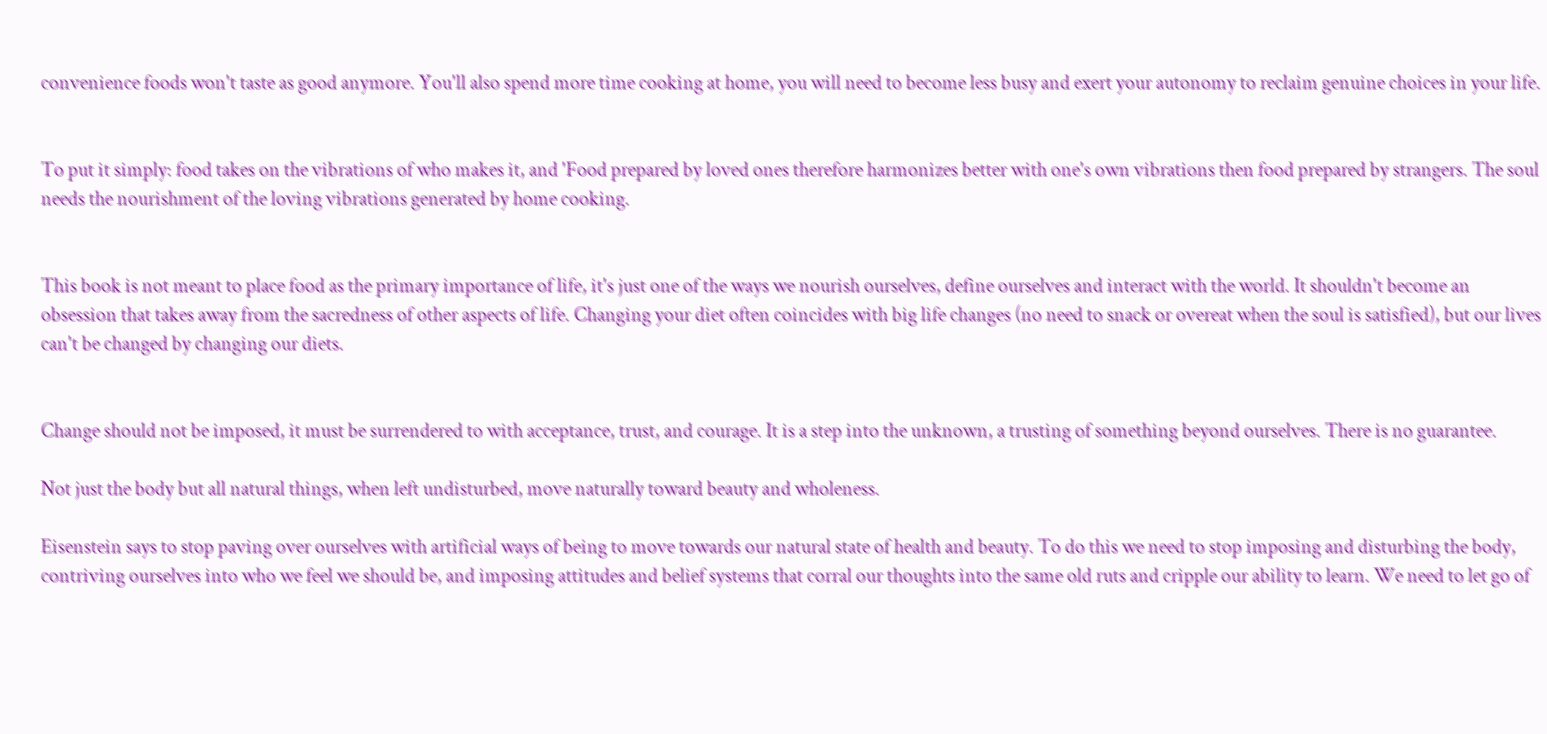convenience foods won't taste as good anymore. You'll also spend more time cooking at home, you will need to become less busy and exert your autonomy to reclaim genuine choices in your life.


To put it simply: food takes on the vibrations of who makes it, and 'Food prepared by loved ones therefore harmonizes better with one's own vibrations then food prepared by strangers. The soul needs the nourishment of the loving vibrations generated by home cooking.


This book is not meant to place food as the primary importance of life, it's just one of the ways we nourish ourselves, define ourselves and interact with the world. It shouldn't become an obsession that takes away from the sacredness of other aspects of life. Changing your diet often coincides with big life changes (no need to snack or overeat when the soul is satisfied), but our lives can't be changed by changing our diets.


Change should not be imposed, it must be surrendered to with acceptance, trust, and courage. It is a step into the unknown, a trusting of something beyond ourselves. There is no guarantee.

Not just the body but all natural things, when left undisturbed, move naturally toward beauty and wholeness.

Eisenstein says to stop paving over ourselves with artificial ways of being to move towards our natural state of health and beauty. To do this we need to stop imposing and disturbing the body, contriving ourselves into who we feel we should be, and imposing attitudes and belief systems that corral our thoughts into the same old ruts and cripple our ability to learn. We need to let go of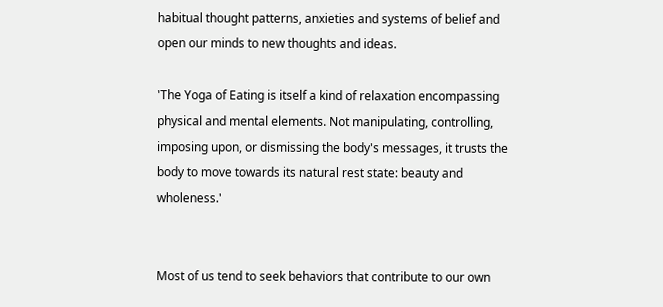habitual thought patterns, anxieties and systems of belief and open our minds to new thoughts and ideas.

'The Yoga of Eating is itself a kind of relaxation encompassing physical and mental elements. Not manipulating, controlling, imposing upon, or dismissing the body's messages, it trusts the body to move towards its natural rest state: beauty and wholeness.'


Most of us tend to seek behaviors that contribute to our own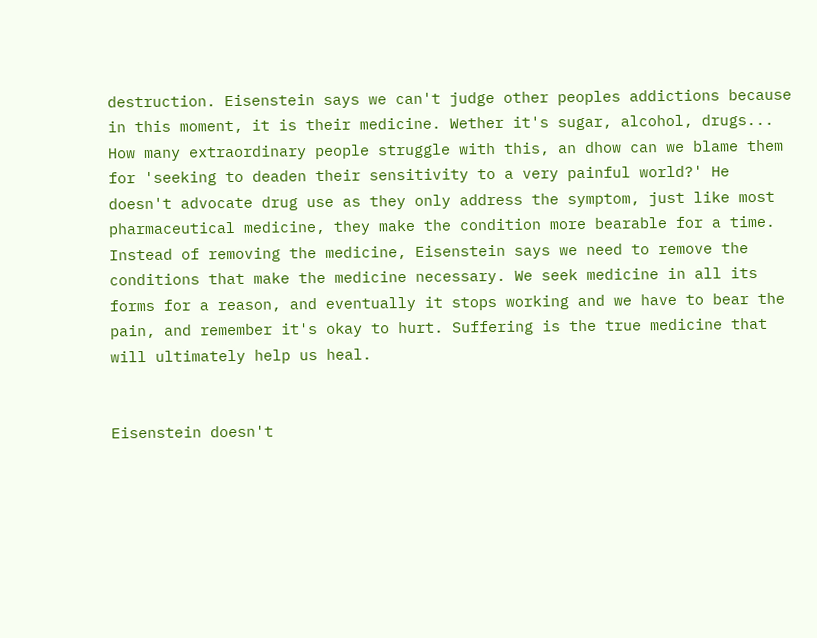destruction. Eisenstein says we can't judge other peoples addictions because in this moment, it is their medicine. Wether it's sugar, alcohol, drugs... How many extraordinary people struggle with this, an dhow can we blame them for 'seeking to deaden their sensitivity to a very painful world?' He doesn't advocate drug use as they only address the symptom, just like most pharmaceutical medicine, they make the condition more bearable for a time. Instead of removing the medicine, Eisenstein says we need to remove the conditions that make the medicine necessary. We seek medicine in all its forms for a reason, and eventually it stops working and we have to bear the pain, and remember it's okay to hurt. Suffering is the true medicine that will ultimately help us heal.


Eisenstein doesn't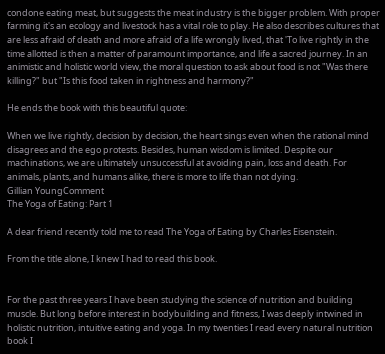condone eating meat, but suggests the meat industry is the bigger problem. With proper farming it's an ecology and livestock has a vital role to play. He also describes cultures that are less afraid of death and more afraid of a life wrongly lived, that 'To live rightly in the time allotted is then a matter of paramount importance, and life a sacred journey. In an animistic and holistic world view, the moral question to ask about food is not "Was there killing?" but "Is this food taken in rightness and harmony?"

He ends the book with this beautiful quote:

When we live rightly, decision by decision, the heart sings even when the rational mind disagrees and the ego protests. Besides, human wisdom is limited. Despite our machinations, we are ultimately unsuccessful at avoiding pain, loss and death. For animals, plants, and humans alike, there is more to life than not dying.
Gillian YoungComment
The Yoga of Eating: Part 1

A dear friend recently told me to read The Yoga of Eating by Charles Eisenstein.

From the title alone, I knew I had to read this book.


For the past three years I have been studying the science of nutrition and building muscle. But long before interest in bodybuilding and fitness, I was deeply intwined in holistic nutrition, intuitive eating and yoga. In my twenties I read every natural nutrition book I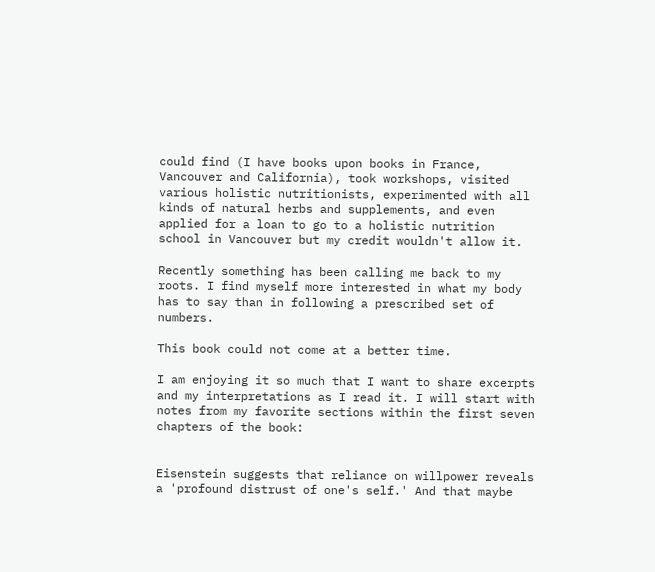could find (I have books upon books in France, Vancouver and California), took workshops, visited various holistic nutritionists, experimented with all kinds of natural herbs and supplements, and even applied for a loan to go to a holistic nutrition school in Vancouver but my credit wouldn't allow it.

Recently something has been calling me back to my roots. I find myself more interested in what my body has to say than in following a prescribed set of numbers.

This book could not come at a better time.

I am enjoying it so much that I want to share excerpts and my interpretations as I read it. I will start with notes from my favorite sections within the first seven chapters of the book:


Eisenstein suggests that reliance on willpower reveals a 'profound distrust of one's self.' And that maybe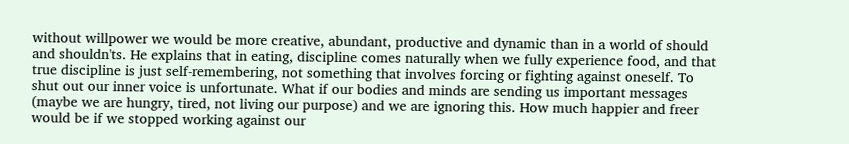without willpower we would be more creative, abundant, productive and dynamic than in a world of should and shouldn'ts. He explains that in eating, discipline comes naturally when we fully experience food, and that true discipline is just self-remembering, not something that involves forcing or fighting against oneself. To shut out our inner voice is unfortunate. What if our bodies and minds are sending us important messages (maybe we are hungry, tired, not living our purpose) and we are ignoring this. How much happier and freer would be if we stopped working against our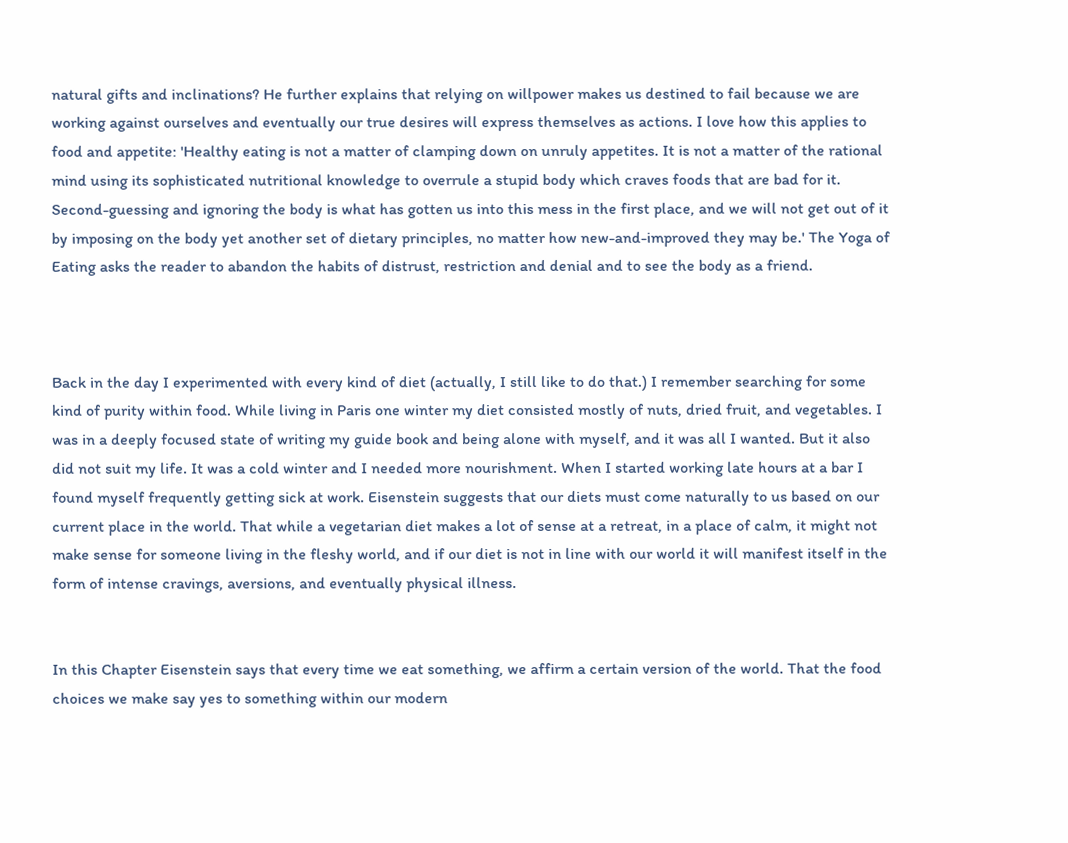natural gifts and inclinations? He further explains that relying on willpower makes us destined to fail because we are working against ourselves and eventually our true desires will express themselves as actions. I love how this applies to food and appetite: 'Healthy eating is not a matter of clamping down on unruly appetites. It is not a matter of the rational mind using its sophisticated nutritional knowledge to overrule a stupid body which craves foods that are bad for it. Second-guessing and ignoring the body is what has gotten us into this mess in the first place, and we will not get out of it by imposing on the body yet another set of dietary principles, no matter how new-and-improved they may be.' The Yoga of Eating asks the reader to abandon the habits of distrust, restriction and denial and to see the body as a friend.



Back in the day I experimented with every kind of diet (actually, I still like to do that.) I remember searching for some kind of purity within food. While living in Paris one winter my diet consisted mostly of nuts, dried fruit, and vegetables. I was in a deeply focused state of writing my guide book and being alone with myself, and it was all I wanted. But it also did not suit my life. It was a cold winter and I needed more nourishment. When I started working late hours at a bar I found myself frequently getting sick at work. Eisenstein suggests that our diets must come naturally to us based on our current place in the world. That while a vegetarian diet makes a lot of sense at a retreat, in a place of calm, it might not make sense for someone living in the fleshy world, and if our diet is not in line with our world it will manifest itself in the form of intense cravings, aversions, and eventually physical illness.


In this Chapter Eisenstein says that every time we eat something, we affirm a certain version of the world. That the food choices we make say yes to something within our modern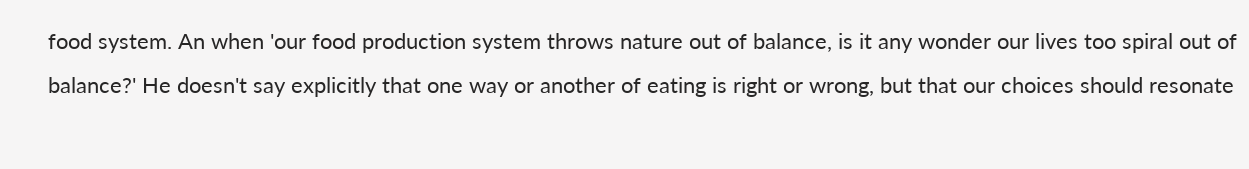food system. An when 'our food production system throws nature out of balance, is it any wonder our lives too spiral out of balance?' He doesn't say explicitly that one way or another of eating is right or wrong, but that our choices should resonate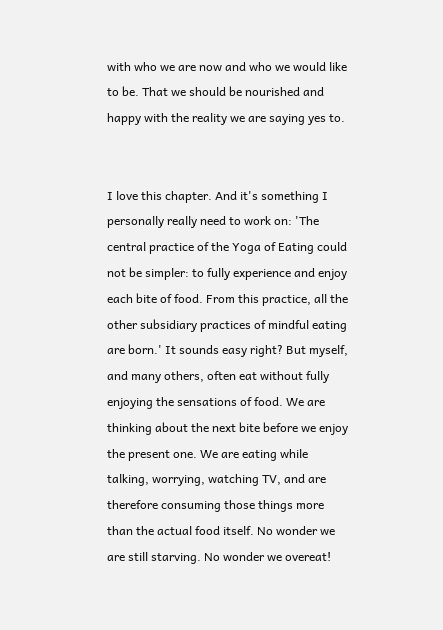with who we are now and who we would like to be. That we should be nourished and happy with the reality we are saying yes to.


I love this chapter. And it's something I personally really need to work on: 'The central practice of the Yoga of Eating could not be simpler: to fully experience and enjoy each bite of food. From this practice, all the other subsidiary practices of mindful eating are born.' It sounds easy right? But myself, and many others, often eat without fully enjoying the sensations of food. We are thinking about the next bite before we enjoy the present one. We are eating while talking, worrying, watching TV, and are therefore consuming those things more than the actual food itself. No wonder we are still starving. No wonder we overeat!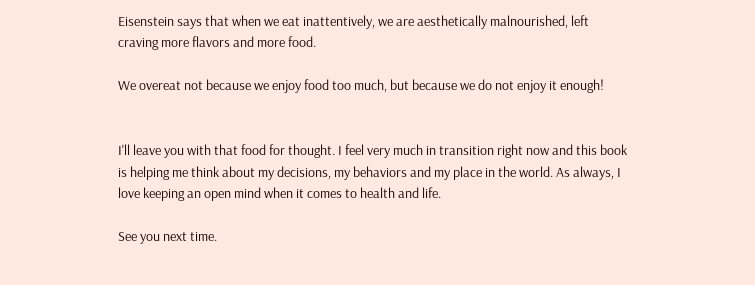Eisenstein says that when we eat inattentively, we are aesthetically malnourished, left craving more flavors and more food.

We overeat not because we enjoy food too much, but because we do not enjoy it enough!


I'll leave you with that food for thought. I feel very much in transition right now and this book is helping me think about my decisions, my behaviors and my place in the world. As always, I love keeping an open mind when it comes to health and life.

See you next time.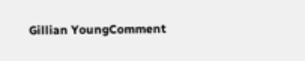Gillian YoungComment